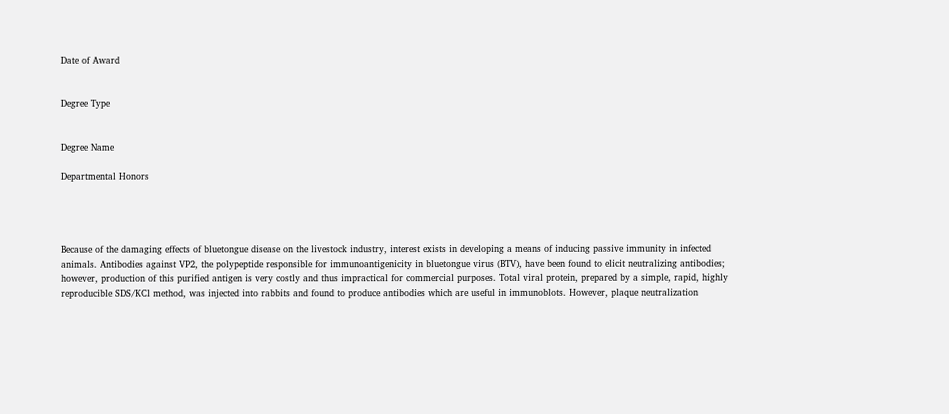Date of Award


Degree Type


Degree Name

Departmental Honors




Because of the damaging effects of bluetongue disease on the livestock industry, interest exists in developing a means of inducing passive immunity in infected animals. Antibodies against VP2, the polypeptide responsible for immunoantigenicity in bluetongue virus (BTV), have been found to elicit neutralizing antibodies; however, production of this purified antigen is very costly and thus impractical for commercial purposes. Total viral protein, prepared by a simple, rapid, highly reproducible SDS/KCl method, was injected into rabbits and found to produce antibodies which are useful in immunoblots. However, plaque neutralization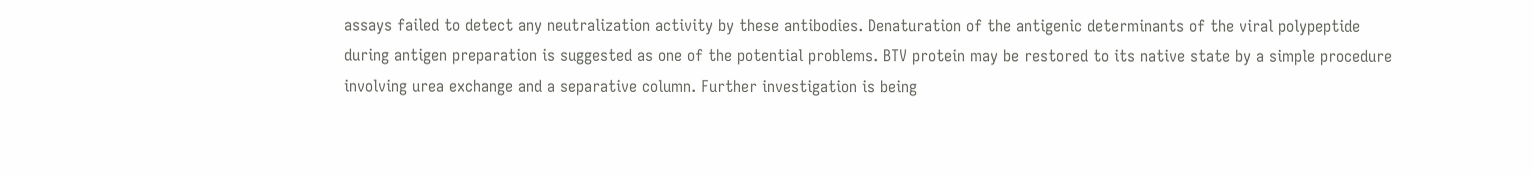assays failed to detect any neutralization activity by these antibodies. Denaturation of the antigenic determinants of the viral polypeptide during antigen preparation is suggested as one of the potential problems. BTV protein may be restored to its native state by a simple procedure involving urea exchange and a separative column. Further investigation is being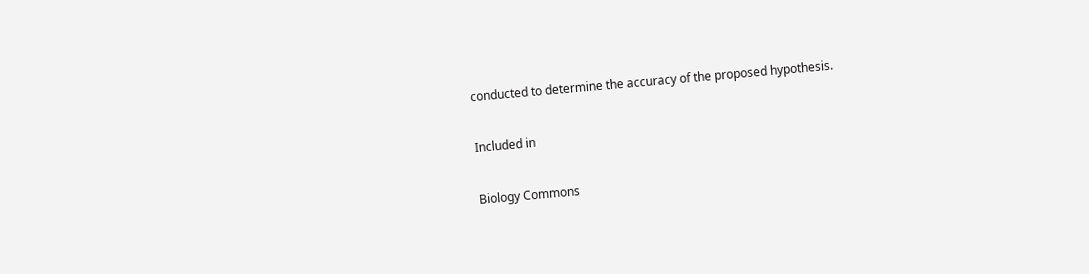conducted to determine the accuracy of the proposed hypothesis.

Included in

Biology Commons